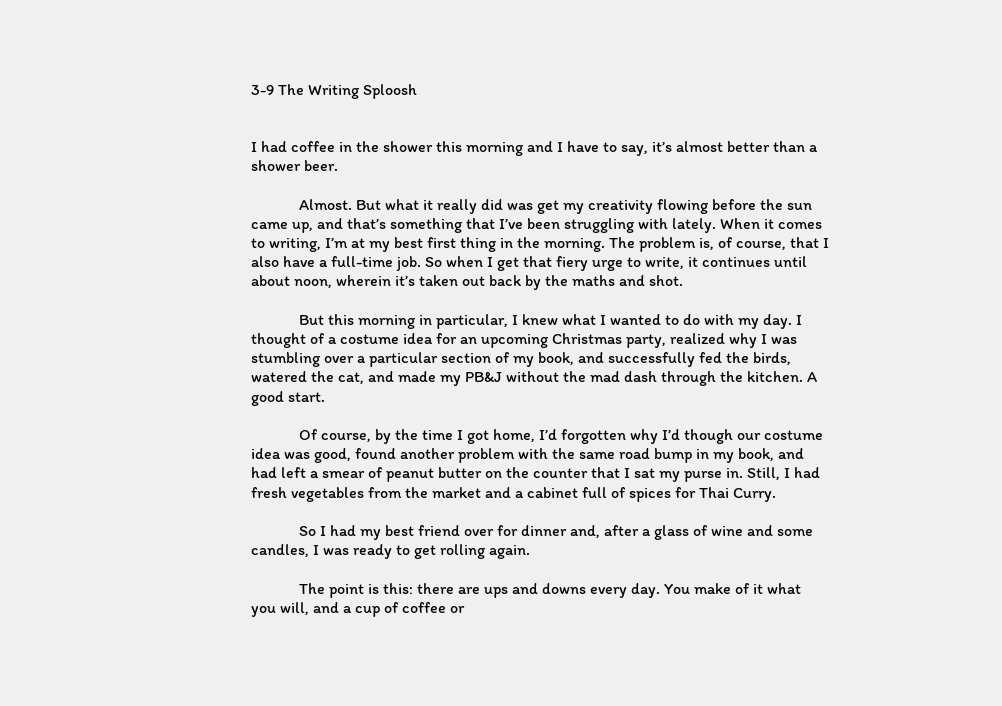3-9 The Writing Sploosh


I had coffee in the shower this morning and I have to say, it’s almost better than a shower beer.

            Almost. But what it really did was get my creativity flowing before the sun came up, and that’s something that I’ve been struggling with lately. When it comes to writing, I’m at my best first thing in the morning. The problem is, of course, that I also have a full-time job. So when I get that fiery urge to write, it continues until about noon, wherein it’s taken out back by the maths and shot.

            But this morning in particular, I knew what I wanted to do with my day. I thought of a costume idea for an upcoming Christmas party, realized why I was stumbling over a particular section of my book, and successfully fed the birds, watered the cat, and made my PB&J without the mad dash through the kitchen. A good start.

            Of course, by the time I got home, I’d forgotten why I’d though our costume idea was good, found another problem with the same road bump in my book, and had left a smear of peanut butter on the counter that I sat my purse in. Still, I had fresh vegetables from the market and a cabinet full of spices for Thai Curry.

            So I had my best friend over for dinner and, after a glass of wine and some candles, I was ready to get rolling again.

            The point is this: there are ups and downs every day. You make of it what you will, and a cup of coffee or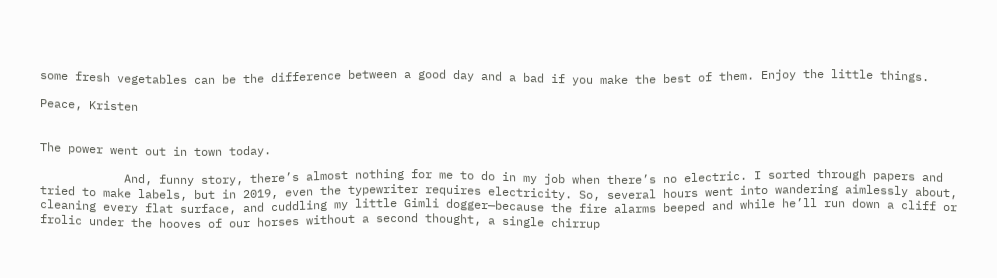some fresh vegetables can be the difference between a good day and a bad if you make the best of them. Enjoy the little things.

Peace, Kristen


The power went out in town today.

            And, funny story, there’s almost nothing for me to do in my job when there’s no electric. I sorted through papers and tried to make labels, but in 2019, even the typewriter requires electricity. So, several hours went into wandering aimlessly about, cleaning every flat surface, and cuddling my little Gimli dogger—because the fire alarms beeped and while he’ll run down a cliff or frolic under the hooves of our horses without a second thought, a single chirrup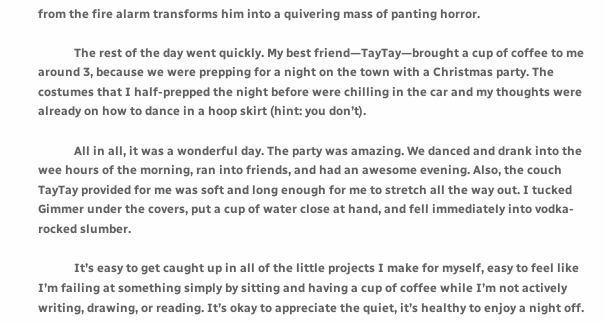from the fire alarm transforms him into a quivering mass of panting horror.

            The rest of the day went quickly. My best friend—TayTay—brought a cup of coffee to me around 3, because we were prepping for a night on the town with a Christmas party. The costumes that I half-prepped the night before were chilling in the car and my thoughts were already on how to dance in a hoop skirt (hint: you don’t).

            All in all, it was a wonderful day. The party was amazing. We danced and drank into the wee hours of the morning, ran into friends, and had an awesome evening. Also, the couch TayTay provided for me was soft and long enough for me to stretch all the way out. I tucked Gimmer under the covers, put a cup of water close at hand, and fell immediately into vodka-rocked slumber.

            It’s easy to get caught up in all of the little projects I make for myself, easy to feel like I’m failing at something simply by sitting and having a cup of coffee while I’m not actively writing, drawing, or reading. It’s okay to appreciate the quiet, it’s healthy to enjoy a night off.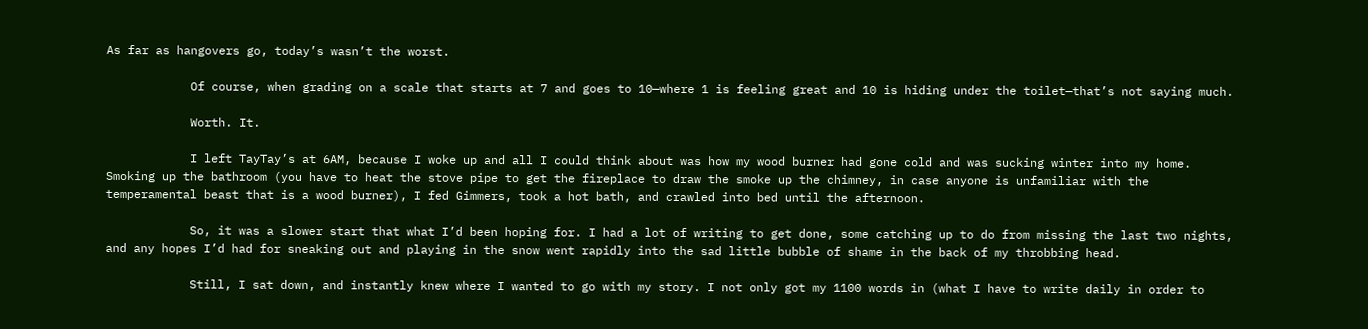As far as hangovers go, today’s wasn’t the worst.

            Of course, when grading on a scale that starts at 7 and goes to 10—where 1 is feeling great and 10 is hiding under the toilet—that’s not saying much.

            Worth. It.

            I left TayTay’s at 6AM, because I woke up and all I could think about was how my wood burner had gone cold and was sucking winter into my home. Smoking up the bathroom (you have to heat the stove pipe to get the fireplace to draw the smoke up the chimney, in case anyone is unfamiliar with the temperamental beast that is a wood burner), I fed Gimmers, took a hot bath, and crawled into bed until the afternoon.

            So, it was a slower start that what I’d been hoping for. I had a lot of writing to get done, some catching up to do from missing the last two nights, and any hopes I’d had for sneaking out and playing in the snow went rapidly into the sad little bubble of shame in the back of my throbbing head.

            Still, I sat down, and instantly knew where I wanted to go with my story. I not only got my 1100 words in (what I have to write daily in order to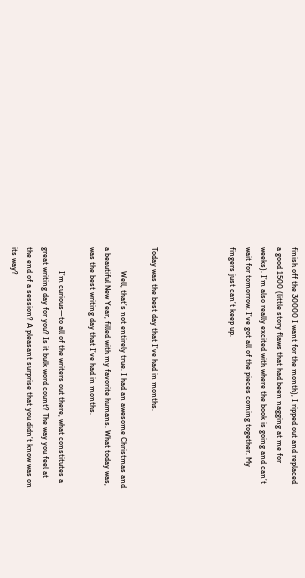finish off the 30000 I want for the month), I ripped out and replaced a good 1500 (little story flaws that had been nagging at me for weeks). I’m also really excited with where the book is going and can’t wait for tomorrow. I’ve got all of the pieces coming together. My fingers just can’t keep up.




Today was the best day that I’ve had in months.

            Well, that’s not entirely true. I had an awesome Christmas and a beautiful New Year, filled with my favorite humans. What today was, was the best writing day that I’ve had in months.

            I’m curious—to all of the writers out there, what constitutes a great writing day for you? Is it bulk word count? The way you feel at the end of a session? A pleasant surprise that you didn’t know was on its way?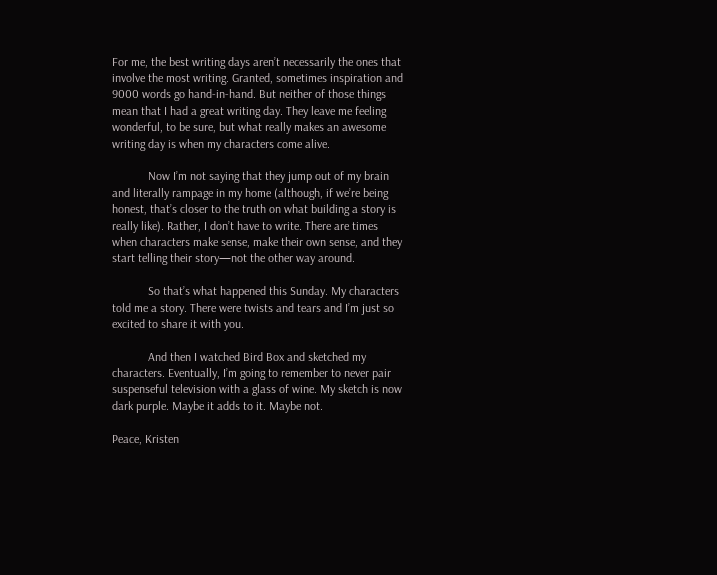For me, the best writing days aren’t necessarily the ones that involve the most writing. Granted, sometimes inspiration and 9000 words go hand-in-hand. But neither of those things mean that I had a great writing day. They leave me feeling wonderful, to be sure, but what really makes an awesome writing day is when my characters come alive.

            Now I’m not saying that they jump out of my brain and literally rampage in my home (although, if we’re being honest, that’s closer to the truth on what building a story is really like). Rather, I don’t have to write. There are times when characters make sense, make their own sense, and they start telling their story—not the other way around.

            So that’s what happened this Sunday. My characters told me a story. There were twists and tears and I’m just so excited to share it with you.

            And then I watched Bird Box and sketched my characters. Eventually, I’m going to remember to never pair suspenseful television with a glass of wine. My sketch is now dark purple. Maybe it adds to it. Maybe not.

Peace, Kristen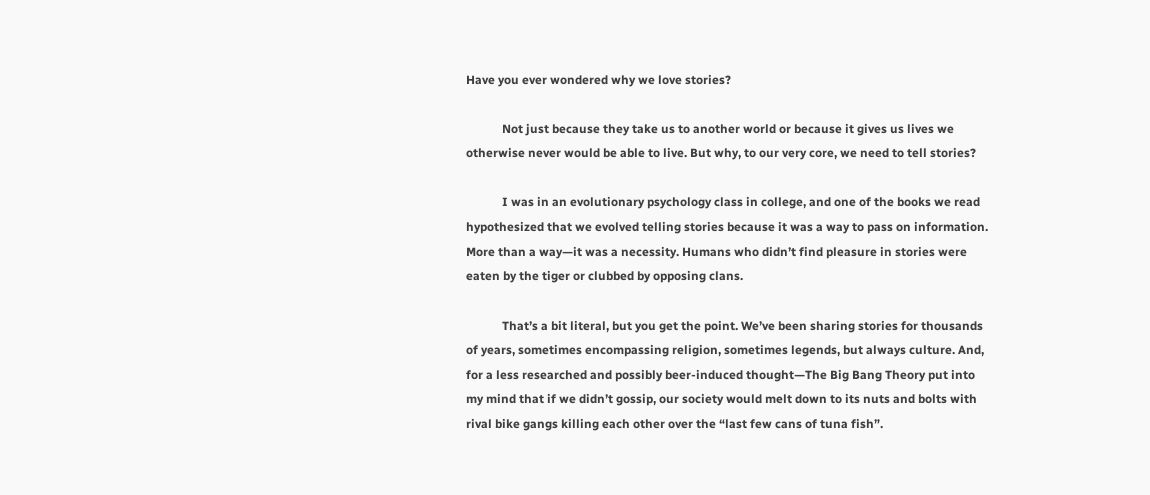Have you ever wondered why we love stories?

            Not just because they take us to another world or because it gives us lives we otherwise never would be able to live. But why, to our very core, we need to tell stories?

            I was in an evolutionary psychology class in college, and one of the books we read hypothesized that we evolved telling stories because it was a way to pass on information. More than a way—it was a necessity. Humans who didn’t find pleasure in stories were eaten by the tiger or clubbed by opposing clans.

            That’s a bit literal, but you get the point. We’ve been sharing stories for thousands of years, sometimes encompassing religion, sometimes legends, but always culture. And, for a less researched and possibly beer-induced thought—The Big Bang Theory put into my mind that if we didn’t gossip, our society would melt down to its nuts and bolts with rival bike gangs killing each other over the “last few cans of tuna fish”.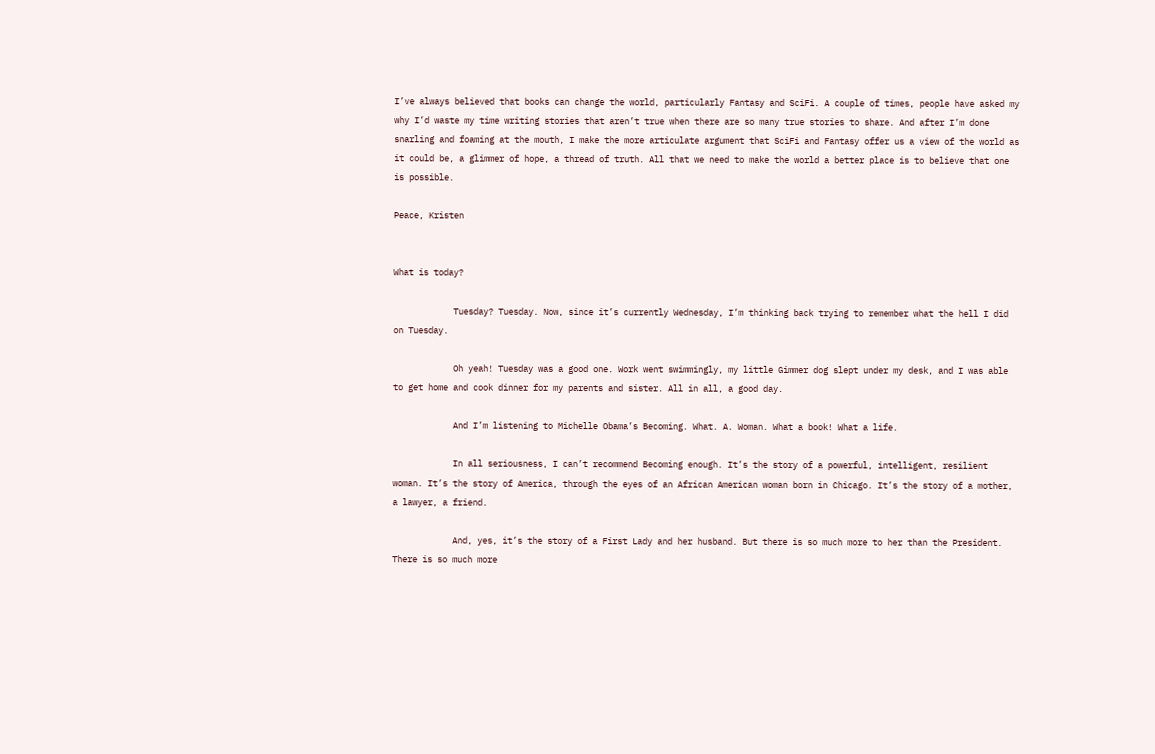I’ve always believed that books can change the world, particularly Fantasy and SciFi. A couple of times, people have asked my why I’d waste my time writing stories that aren’t true when there are so many true stories to share. And after I’m done snarling and foaming at the mouth, I make the more articulate argument that SciFi and Fantasy offer us a view of the world as it could be, a glimmer of hope, a thread of truth. All that we need to make the world a better place is to believe that one is possible.

Peace, Kristen


What is today?

            Tuesday? Tuesday. Now, since it’s currently Wednesday, I’m thinking back trying to remember what the hell I did on Tuesday.

            Oh yeah! Tuesday was a good one. Work went swimmingly, my little Gimmer dog slept under my desk, and I was able to get home and cook dinner for my parents and sister. All in all, a good day.

            And I’m listening to Michelle Obama’s Becoming. What. A. Woman. What a book! What a life.

            In all seriousness, I can’t recommend Becoming enough. It’s the story of a powerful, intelligent, resilient woman. It’s the story of America, through the eyes of an African American woman born in Chicago. It’s the story of a mother, a lawyer, a friend.

            And, yes, it’s the story of a First Lady and her husband. But there is so much more to her than the President. There is so much more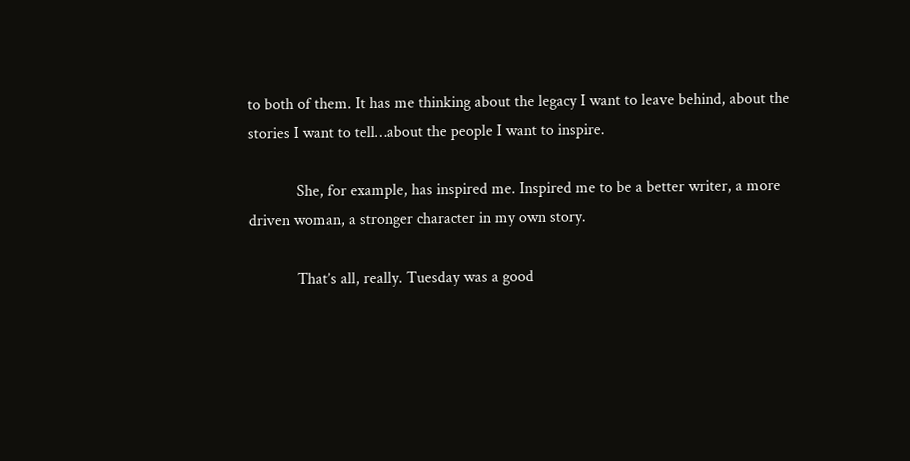to both of them. It has me thinking about the legacy I want to leave behind, about the stories I want to tell…about the people I want to inspire.

            She, for example, has inspired me. Inspired me to be a better writer, a more driven woman, a stronger character in my own story.

            That’s all, really. Tuesday was a good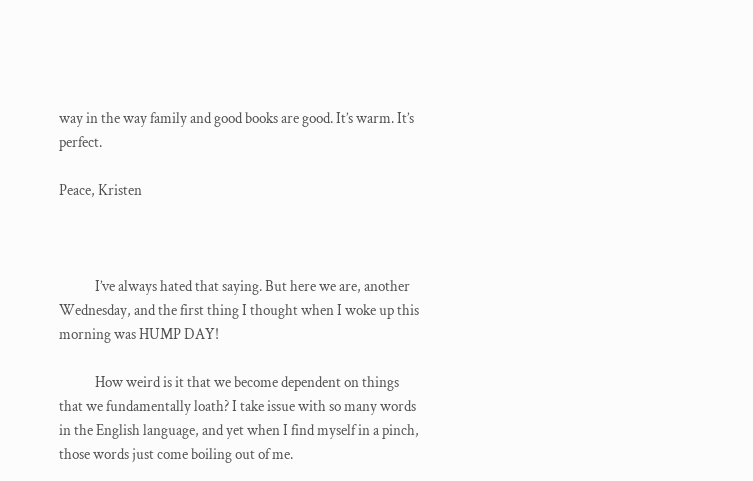way in the way family and good books are good. It’s warm. It’s perfect.

Peace, Kristen



            I’ve always hated that saying. But here we are, another Wednesday, and the first thing I thought when I woke up this morning was HUMP DAY!

            How weird is it that we become dependent on things that we fundamentally loath? I take issue with so many words in the English language, and yet when I find myself in a pinch, those words just come boiling out of me.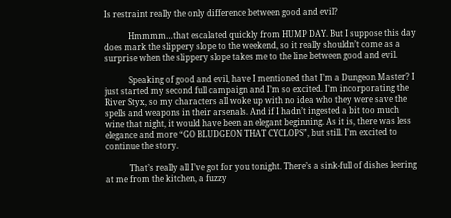Is restraint really the only difference between good and evil?

            Hmmmm…that escalated quickly from HUMP DAY. But I suppose this day does mark the slippery slope to the weekend, so it really shouldn’t come as a surprise when the slippery slope takes me to the line between good and evil.

            Speaking of good and evil, have I mentioned that I’m a Dungeon Master? I just started my second full campaign and I’m so excited. I’m incorporating the River Styx, so my characters all woke up with no idea who they were save the spells and weapons in their arsenals. And if I hadn’t ingested a bit too much wine that night, it would have been an elegant beginning. As it is, there was less elegance and more “GO BLUDGEON THAT CYCLOPS”, but still. I’m excited to continue the story.

            That’s really all I’ve got for you tonight. There’s a sink-full of dishes leering at me from the kitchen, a fuzzy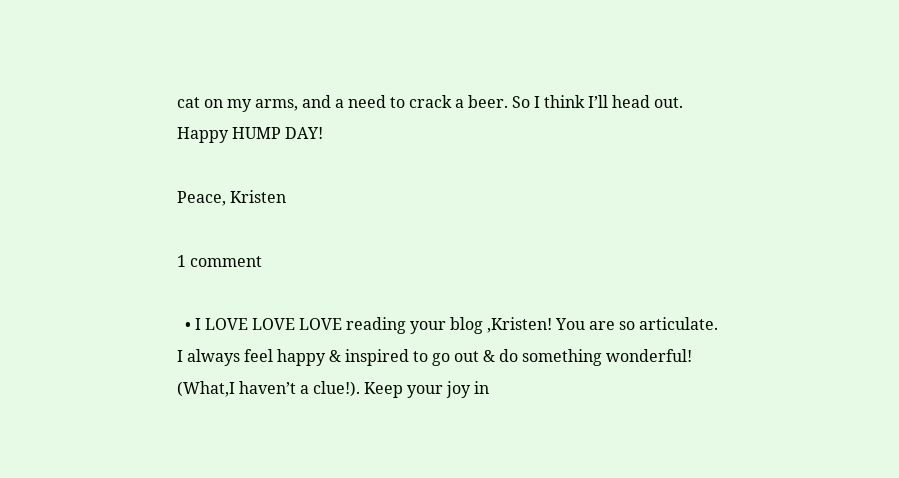cat on my arms, and a need to crack a beer. So I think I’ll head out. Happy HUMP DAY!

Peace, Kristen

1 comment

  • I LOVE LOVE LOVE reading your blog ,Kristen! You are so articulate. I always feel happy & inspired to go out & do something wonderful! (What,I haven’t a clue!). Keep your joy in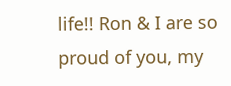life!! Ron & I are so proud of you, my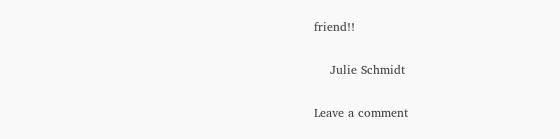friend!!

    Julie Schmidt

Leave a comment